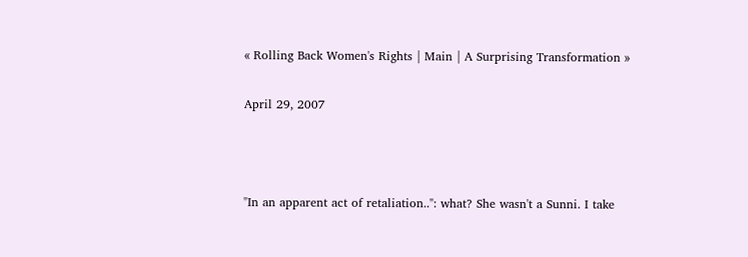« Rolling Back Women's Rights | Main | A Surprising Transformation »

April 29, 2007



"In an apparent act of retaliation..": what? She wasn't a Sunni. I take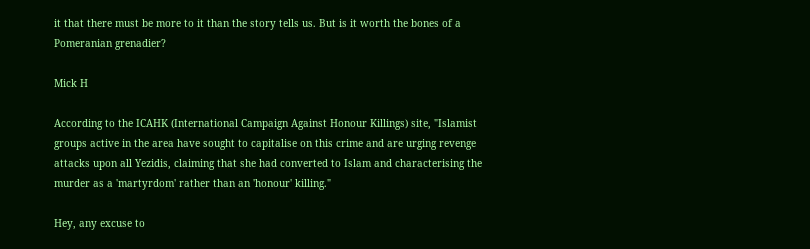it that there must be more to it than the story tells us. But is it worth the bones of a Pomeranian grenadier?

Mick H

According to the ICAHK (International Campaign Against Honour Killings) site, "Islamist groups active in the area have sought to capitalise on this crime and are urging revenge attacks upon all Yezidis, claiming that she had converted to Islam and characterising the murder as a 'martyrdom' rather than an 'honour' killing."

Hey, any excuse to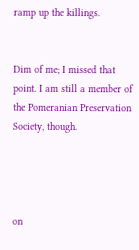ramp up the killings.


Dim of me; I missed that point. I am still a member of the Pomeranian Preservation Society, though.




on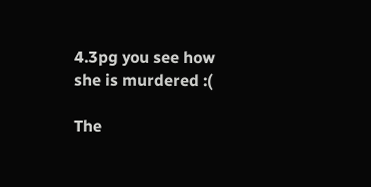4.3pg you see how she is murdered :(

The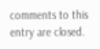comments to this entry are closed.